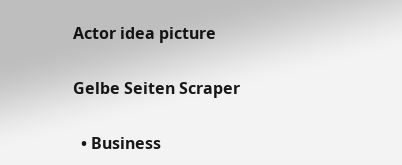Actor idea picture

Gelbe Seiten Scraper

  • Business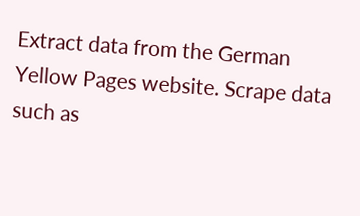Extract data from the German Yellow Pages website. Scrape data such as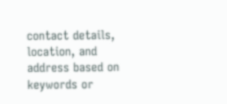contact details, location, and address based on keywords or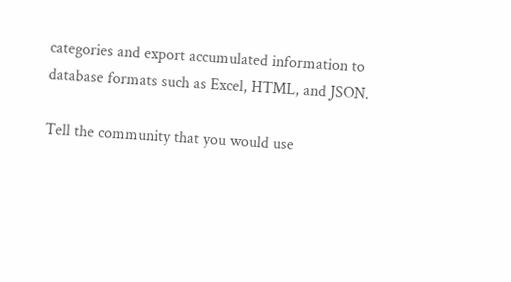categories and export accumulated information to database formats such as Excel, HTML, and JSON.

Tell the community that you would use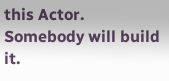this Actor. Somebody will build it.